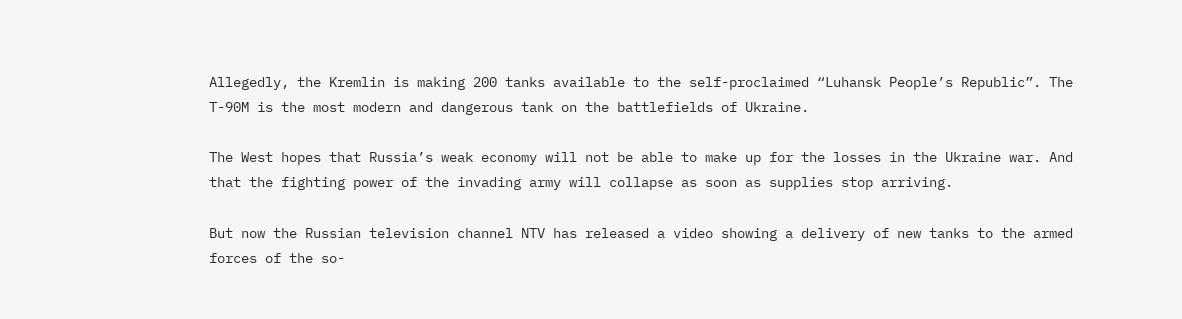Allegedly, the Kremlin is making 200 tanks available to the self-proclaimed “Luhansk People’s Republic”. The T-90M is the most modern and dangerous tank on the battlefields of Ukraine.

The West hopes that Russia’s weak economy will not be able to make up for the losses in the Ukraine war. And that the fighting power of the invading army will collapse as soon as supplies stop arriving.

But now the Russian television channel NTV has released a video showing a delivery of new tanks to the armed forces of the so-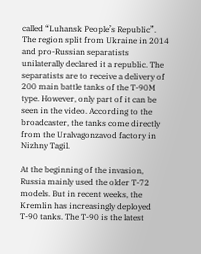called “Luhansk People’s Republic”. The region split from Ukraine in 2014 and pro-Russian separatists unilaterally declared it a republic. The separatists are to receive a delivery of 200 main battle tanks of the T-90M type. However, only part of it can be seen in the video. According to the broadcaster, the tanks come directly from the Uralvagonzavod factory in Nizhny Tagil.

At the beginning of the invasion, Russia mainly used the older T-72 models. But in recent weeks, the Kremlin has increasingly deployed T-90 tanks. The T-90 is the latest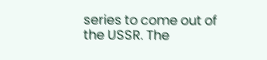series to come out of the USSR. The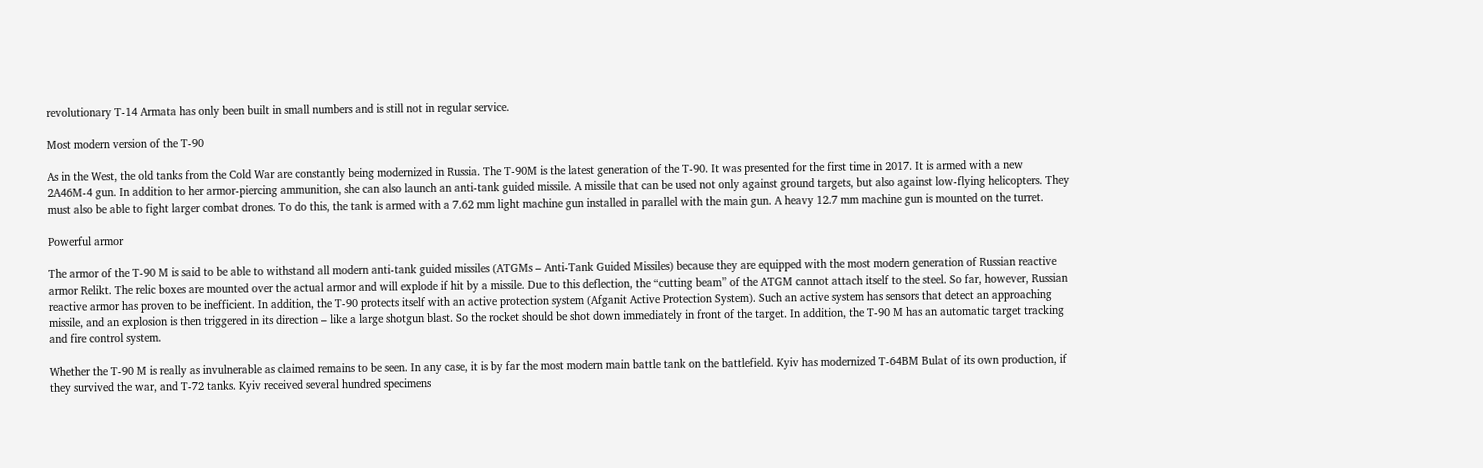revolutionary T-14 Armata has only been built in small numbers and is still not in regular service.

Most modern version of the T-90

As in the West, the old tanks from the Cold War are constantly being modernized in Russia. The T-90M is the latest generation of the T-90. It was presented for the first time in 2017. It is armed with a new 2A46M-4 gun. In addition to her armor-piercing ammunition, she can also launch an anti-tank guided missile. A missile that can be used not only against ground targets, but also against low-flying helicopters. They must also be able to fight larger combat drones. To do this, the tank is armed with a 7.62 mm light machine gun installed in parallel with the main gun. A heavy 12.7 mm machine gun is mounted on the turret.

Powerful armor

The armor of the T-90 M is said to be able to withstand all modern anti-tank guided missiles (ATGMs – Anti-Tank Guided Missiles) because they are equipped with the most modern generation of Russian reactive armor Relikt. The relic boxes are mounted over the actual armor and will explode if hit by a missile. Due to this deflection, the “cutting beam” of the ATGM cannot attach itself to the steel. So far, however, Russian reactive armor has proven to be inefficient. In addition, the T-90 protects itself with an active protection system (Afganit Active Protection System). Such an active system has sensors that detect an approaching missile, and an explosion is then triggered in its direction – like a large shotgun blast. So the rocket should be shot down immediately in front of the target. In addition, the T-90 M has an automatic target tracking and fire control system.

Whether the T-90 M is really as invulnerable as claimed remains to be seen. In any case, it is by far the most modern main battle tank on the battlefield. Kyiv has modernized T-64BM Bulat of its own production, if they survived the war, and T-72 tanks. Kyiv received several hundred specimens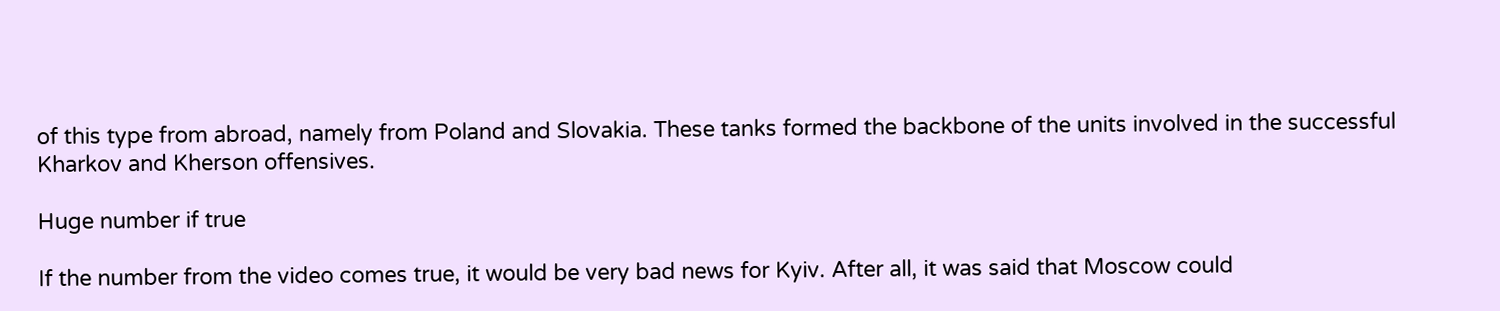of this type from abroad, namely from Poland and Slovakia. These tanks formed the backbone of the units involved in the successful Kharkov and Kherson offensives.

Huge number if true

If the number from the video comes true, it would be very bad news for Kyiv. After all, it was said that Moscow could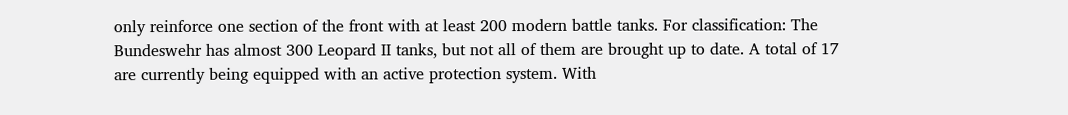only reinforce one section of the front with at least 200 modern battle tanks. For classification: The Bundeswehr has almost 300 Leopard II tanks, but not all of them are brought up to date. A total of 17 are currently being equipped with an active protection system. With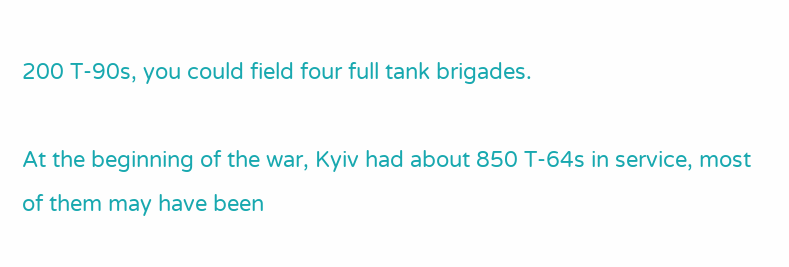200 T-90s, you could field four full tank brigades.

At the beginning of the war, Kyiv had about 850 T-64s in service, most of them may have been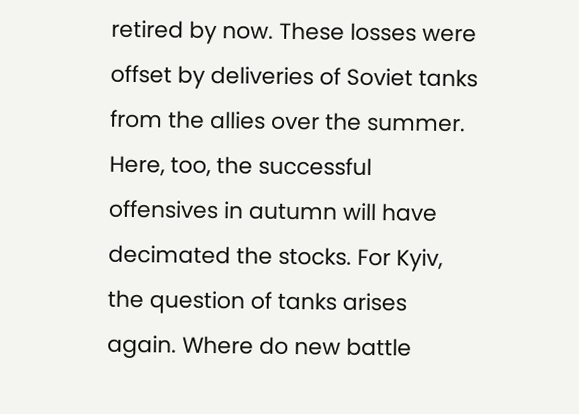retired by now. These losses were offset by deliveries of Soviet tanks from the allies over the summer. Here, too, the successful offensives in autumn will have decimated the stocks. For Kyiv, the question of tanks arises again. Where do new battle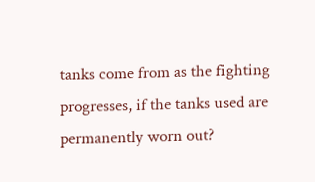tanks come from as the fighting progresses, if the tanks used are permanently worn out?